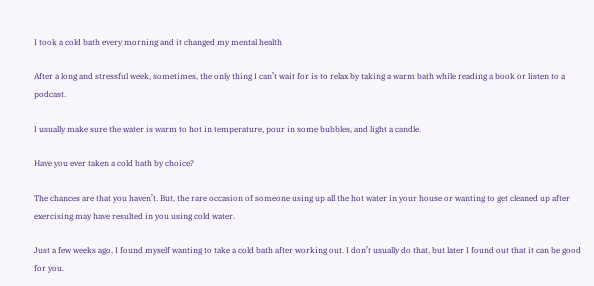I took a cold bath every morning and it changed my mental health

After a long and stressful week, sometimes, the only thing I can’t wait for is to relax by taking a warm bath while reading a book or listen to a podcast.

I usually make sure the water is warm to hot in temperature, pour in some bubbles, and light a candle.

Have you ever taken a cold bath by choice?

The chances are that you haven’t. But, the rare occasion of someone using up all the hot water in your house or wanting to get cleaned up after exercising may have resulted in you using cold water.

Just a few weeks ago, I found myself wanting to take a cold bath after working out. I don’t usually do that, but later I found out that it can be good for you.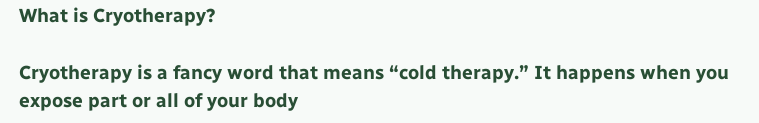What is Cryotherapy?

Cryotherapy is a fancy word that means “cold therapy.” It happens when you expose part or all of your body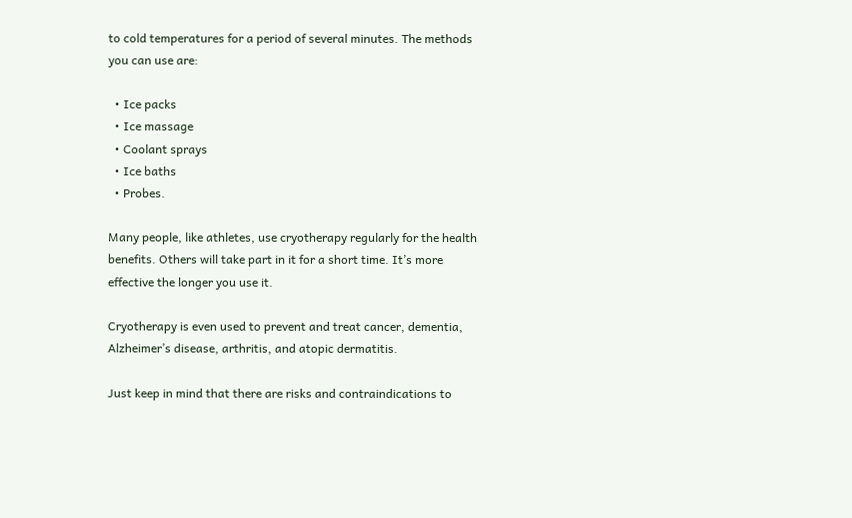to cold temperatures for a period of several minutes. The methods you can use are:

  • Ice packs
  • Ice massage
  • Coolant sprays
  • Ice baths
  • Probes.

Many people, like athletes, use cryotherapy regularly for the health benefits. Others will take part in it for a short time. It’s more effective the longer you use it.

Cryotherapy is even used to prevent and treat cancer, dementia, Alzheimer’s disease, arthritis, and atopic dermatitis.

Just keep in mind that there are risks and contraindications to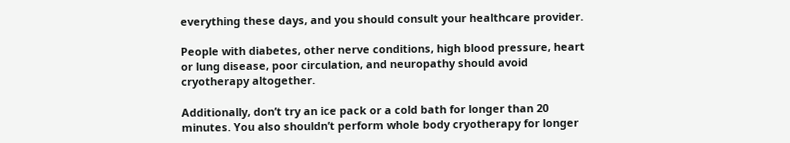everything these days, and you should consult your healthcare provider.

People with diabetes, other nerve conditions, high blood pressure, heart or lung disease, poor circulation, and neuropathy should avoid cryotherapy altogether.

Additionally, don’t try an ice pack or a cold bath for longer than 20 minutes. You also shouldn’t perform whole body cryotherapy for longer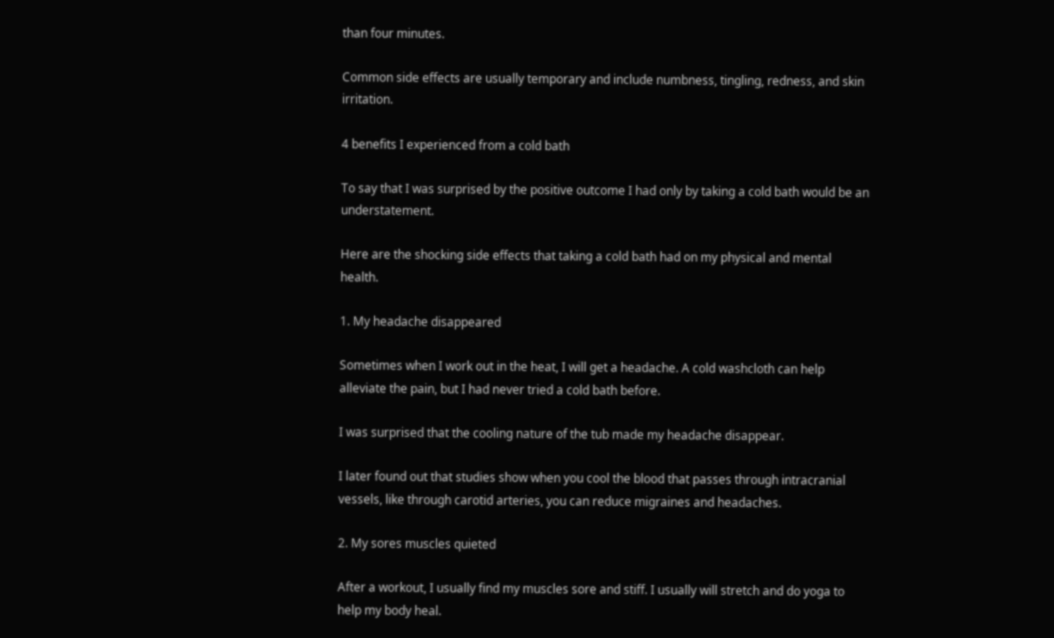than four minutes.

Common side effects are usually temporary and include numbness, tingling, redness, and skin irritation.

4 benefits I experienced from a cold bath

To say that I was surprised by the positive outcome I had only by taking a cold bath would be an understatement.

Here are the shocking side effects that taking a cold bath had on my physical and mental health.

1. My headache disappeared

Sometimes when I work out in the heat, I will get a headache. A cold washcloth can help alleviate the pain, but I had never tried a cold bath before.

I was surprised that the cooling nature of the tub made my headache disappear.

I later found out that studies show when you cool the blood that passes through intracranial vessels, like through carotid arteries, you can reduce migraines and headaches.

2. My sores muscles quieted

After a workout, I usually find my muscles sore and stiff. I usually will stretch and do yoga to help my body heal.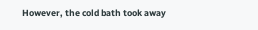However, the cold bath took away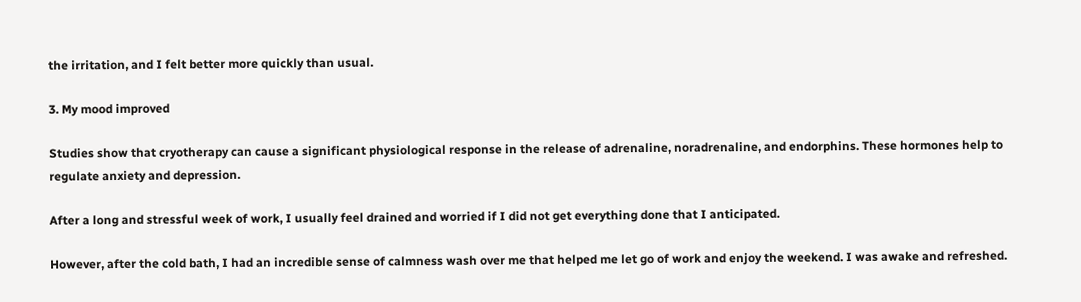the irritation, and I felt better more quickly than usual.

3. My mood improved

Studies show that cryotherapy can cause a significant physiological response in the release of adrenaline, noradrenaline, and endorphins. These hormones help to regulate anxiety and depression.

After a long and stressful week of work, I usually feel drained and worried if I did not get everything done that I anticipated.

However, after the cold bath, I had an incredible sense of calmness wash over me that helped me let go of work and enjoy the weekend. I was awake and refreshed.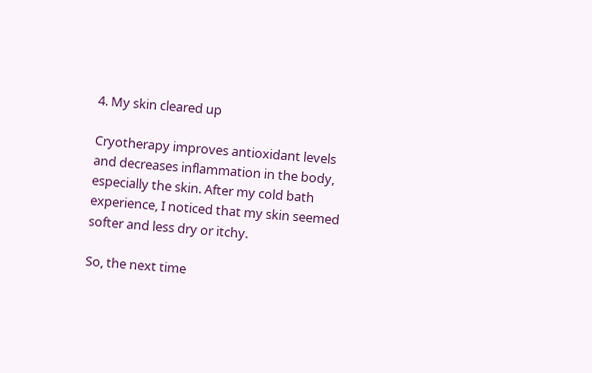4. My skin cleared up

Cryotherapy improves antioxidant levels and decreases inflammation in the body, especially the skin. After my cold bath experience, I noticed that my skin seemed softer and less dry or itchy.

So, the next time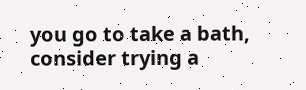you go to take a bath, consider trying a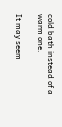cold bath instead of a warm one.

It may seem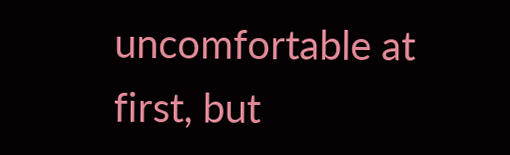uncomfortable at first, but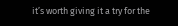it’s worth giving it a try for the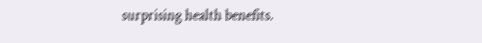surprising health benefits.